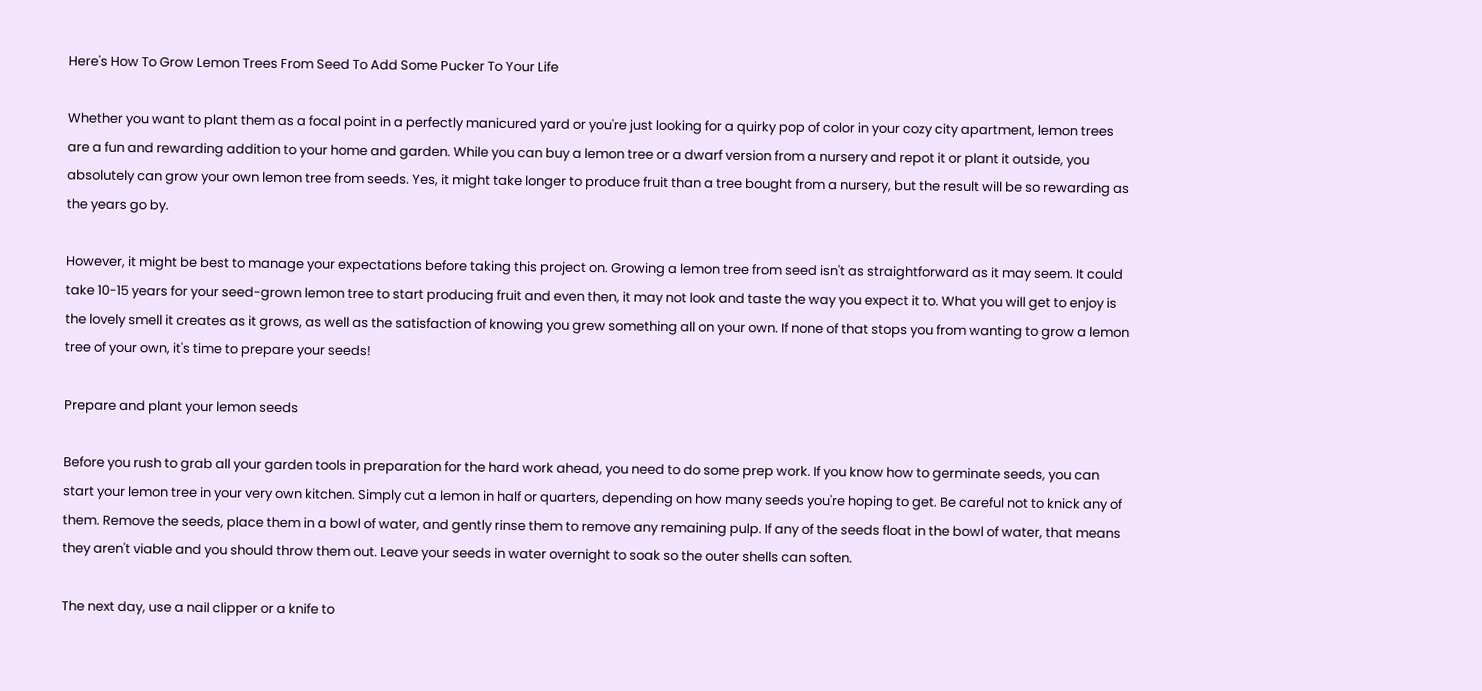Here's How To Grow Lemon Trees From Seed To Add Some Pucker To Your Life

Whether you want to plant them as a focal point in a perfectly manicured yard or you're just looking for a quirky pop of color in your cozy city apartment, lemon trees are a fun and rewarding addition to your home and garden. While you can buy a lemon tree or a dwarf version from a nursery and repot it or plant it outside, you absolutely can grow your own lemon tree from seeds. Yes, it might take longer to produce fruit than a tree bought from a nursery, but the result will be so rewarding as the years go by.

However, it might be best to manage your expectations before taking this project on. Growing a lemon tree from seed isn't as straightforward as it may seem. It could take 10-15 years for your seed-grown lemon tree to start producing fruit and even then, it may not look and taste the way you expect it to. What you will get to enjoy is the lovely smell it creates as it grows, as well as the satisfaction of knowing you grew something all on your own. If none of that stops you from wanting to grow a lemon tree of your own, it's time to prepare your seeds!

Prepare and plant your lemon seeds

Before you rush to grab all your garden tools in preparation for the hard work ahead, you need to do some prep work. If you know how to germinate seeds, you can start your lemon tree in your very own kitchen. Simply cut a lemon in half or quarters, depending on how many seeds you're hoping to get. Be careful not to knick any of them. Remove the seeds, place them in a bowl of water, and gently rinse them to remove any remaining pulp. If any of the seeds float in the bowl of water, that means they aren't viable and you should throw them out. Leave your seeds in water overnight to soak so the outer shells can soften.

The next day, use a nail clipper or a knife to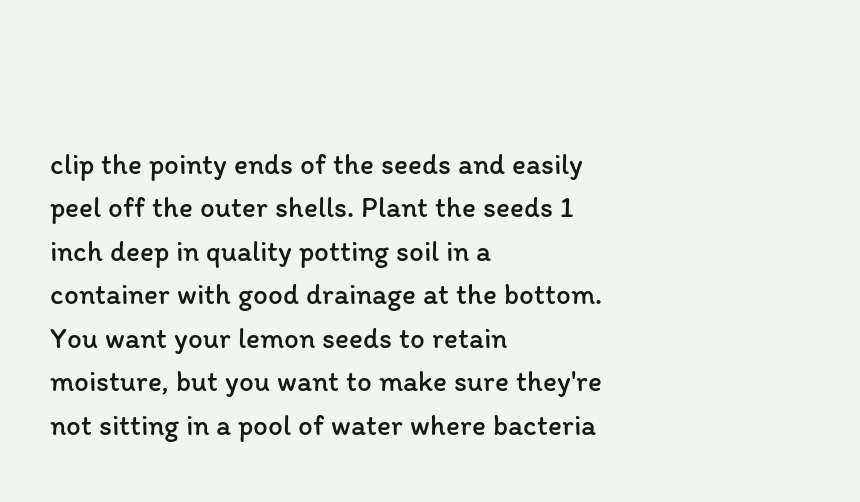clip the pointy ends of the seeds and easily peel off the outer shells. Plant the seeds 1 inch deep in quality potting soil in a container with good drainage at the bottom. You want your lemon seeds to retain moisture, but you want to make sure they're not sitting in a pool of water where bacteria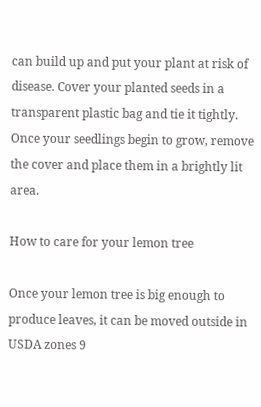can build up and put your plant at risk of disease. Cover your planted seeds in a transparent plastic bag and tie it tightly. Once your seedlings begin to grow, remove the cover and place them in a brightly lit area.

How to care for your lemon tree

Once your lemon tree is big enough to produce leaves, it can be moved outside in USDA zones 9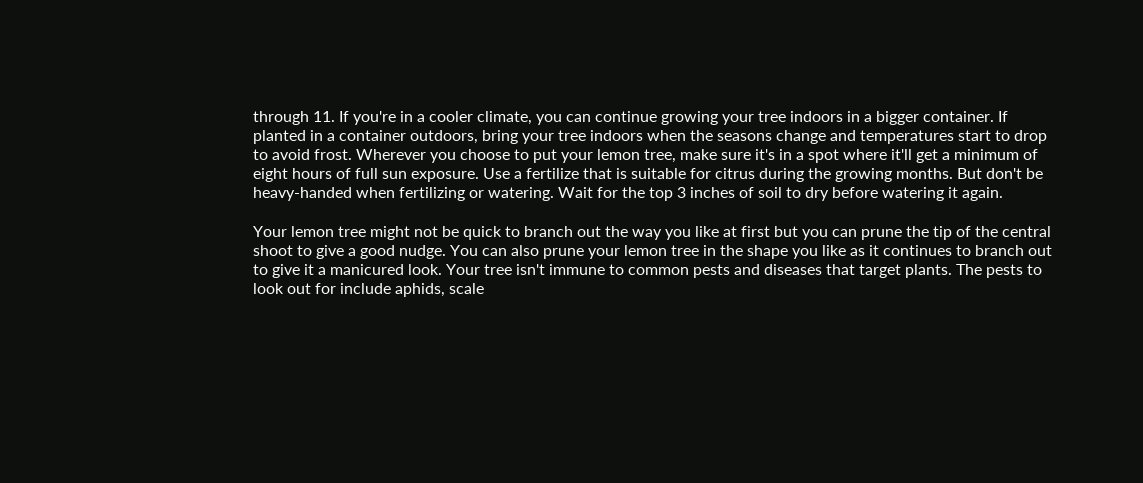through 11. If you're in a cooler climate, you can continue growing your tree indoors in a bigger container. If planted in a container outdoors, bring your tree indoors when the seasons change and temperatures start to drop to avoid frost. Wherever you choose to put your lemon tree, make sure it's in a spot where it'll get a minimum of eight hours of full sun exposure. Use a fertilize that is suitable for citrus during the growing months. But don't be heavy-handed when fertilizing or watering. Wait for the top 3 inches of soil to dry before watering it again.

Your lemon tree might not be quick to branch out the way you like at first but you can prune the tip of the central shoot to give a good nudge. You can also prune your lemon tree in the shape you like as it continues to branch out to give it a manicured look. Your tree isn't immune to common pests and diseases that target plants. The pests to look out for include aphids, scale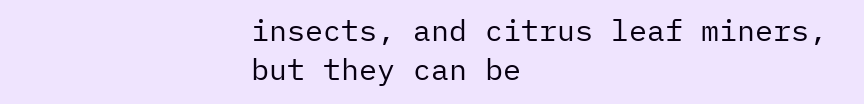insects, and citrus leaf miners, but they can be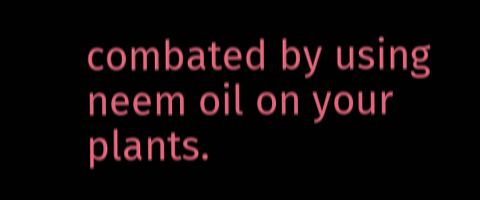combated by using neem oil on your plants.